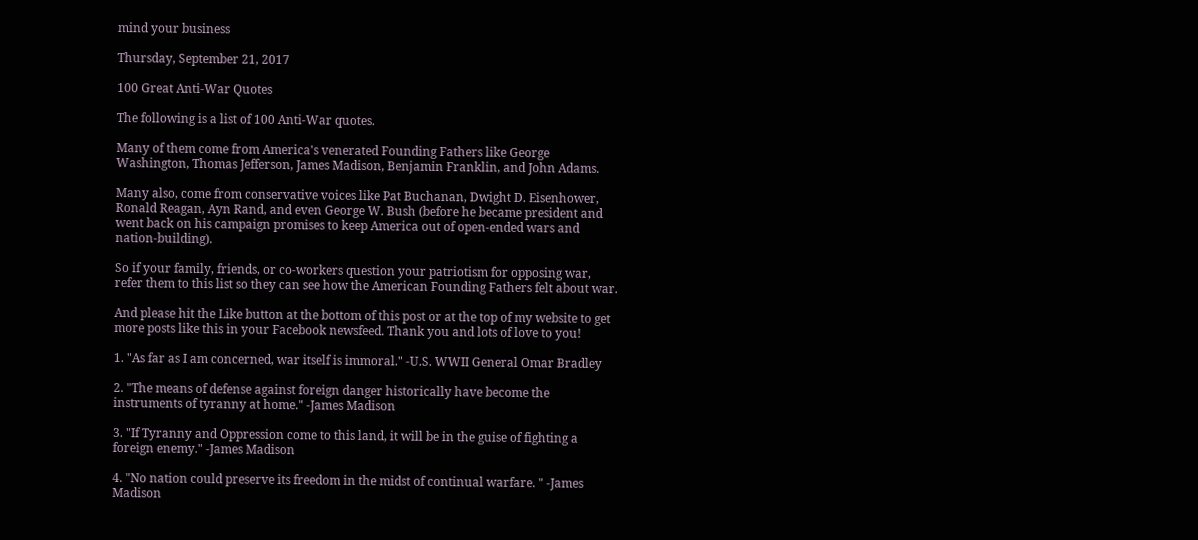mind your business

Thursday, September 21, 2017

100 Great Anti-War Quotes

The following is a list of 100 Anti-War quotes.

Many of them come from America's venerated Founding Fathers like George Washington, Thomas Jefferson, James Madison, Benjamin Franklin, and John Adams.

Many also, come from conservative voices like Pat Buchanan, Dwight D. Eisenhower, Ronald Reagan, Ayn Rand, and even George W. Bush (before he became president and went back on his campaign promises to keep America out of open-ended wars and nation-building).

So if your family, friends, or co-workers question your patriotism for opposing war, refer them to this list so they can see how the American Founding Fathers felt about war.

And please hit the Like button at the bottom of this post or at the top of my website to get more posts like this in your Facebook newsfeed. Thank you and lots of love to you!

1. "As far as I am concerned, war itself is immoral." -U.S. WWII General Omar Bradley

2. "The means of defense against foreign danger historically have become the instruments of tyranny at home." -James Madison

3. "If Tyranny and Oppression come to this land, it will be in the guise of fighting a foreign enemy." -James Madison

4. "No nation could preserve its freedom in the midst of continual warfare. " -James Madison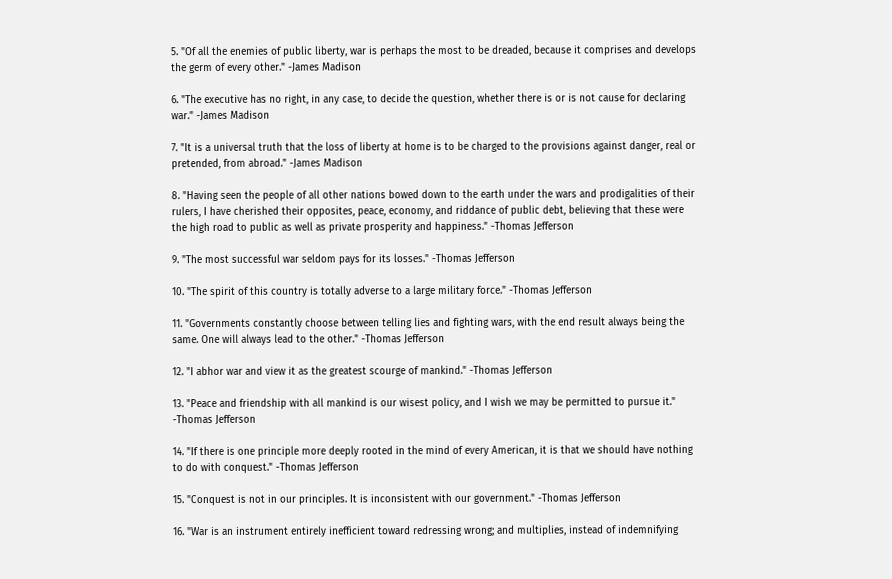5. "Of all the enemies of public liberty, war is perhaps the most to be dreaded, because it comprises and develops the germ of every other." -James Madison

6. "The executive has no right, in any case, to decide the question, whether there is or is not cause for declaring war." -James Madison

7. "It is a universal truth that the loss of liberty at home is to be charged to the provisions against danger, real or pretended, from abroad." -James Madison

8. "Having seen the people of all other nations bowed down to the earth under the wars and prodigalities of their rulers, I have cherished their opposites, peace, economy, and riddance of public debt, believing that these were the high road to public as well as private prosperity and happiness." -Thomas Jefferson

9. "The most successful war seldom pays for its losses." -Thomas Jefferson

10. "The spirit of this country is totally adverse to a large military force." -Thomas Jefferson

11. "Governments constantly choose between telling lies and fighting wars, with the end result always being the same. One will always lead to the other." -Thomas Jefferson

12. "I abhor war and view it as the greatest scourge of mankind." -Thomas Jefferson

13. "Peace and friendship with all mankind is our wisest policy, and I wish we may be permitted to pursue it." -Thomas Jefferson

14. "If there is one principle more deeply rooted in the mind of every American, it is that we should have nothing to do with conquest." -Thomas Jefferson

15. "Conquest is not in our principles. It is inconsistent with our government." -Thomas Jefferson

16. "War is an instrument entirely inefficient toward redressing wrong; and multiplies, instead of indemnifying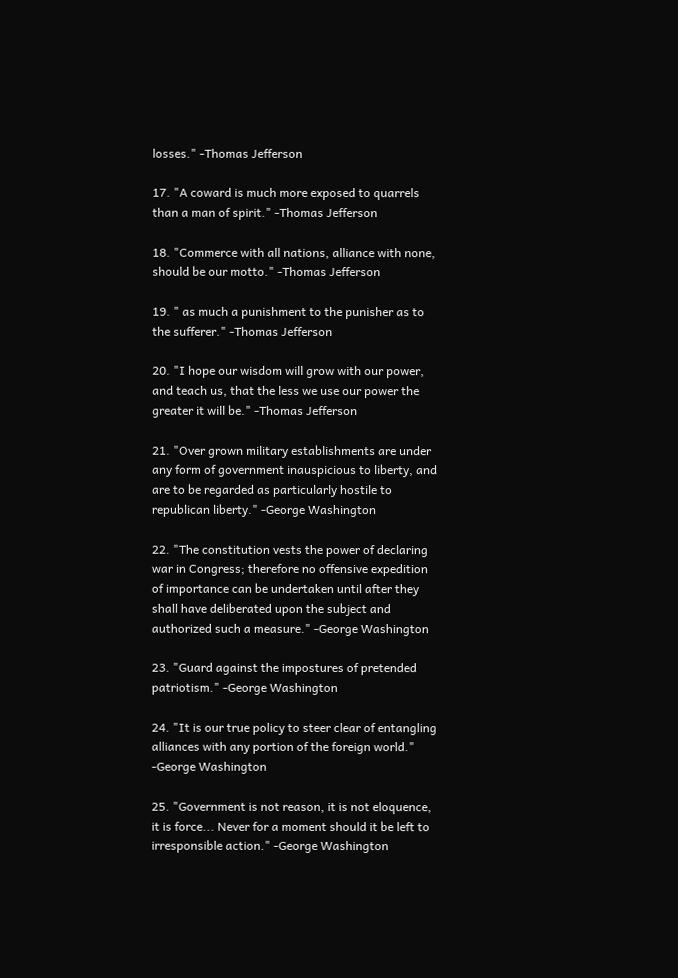losses." -Thomas Jefferson

17. "A coward is much more exposed to quarrels than a man of spirit." -Thomas Jefferson

18. "Commerce with all nations, alliance with none, should be our motto." -Thomas Jefferson

19. " as much a punishment to the punisher as to the sufferer." -Thomas Jefferson

20. "I hope our wisdom will grow with our power, and teach us, that the less we use our power the greater it will be." -Thomas Jefferson

21. "Over grown military establishments are under any form of government inauspicious to liberty, and are to be regarded as particularly hostile to republican liberty." -George Washington

22. "The constitution vests the power of declaring war in Congress; therefore no offensive expedition of importance can be undertaken until after they shall have deliberated upon the subject and authorized such a measure." -George Washington

23. "Guard against the impostures of pretended patriotism." -George Washington

24. "It is our true policy to steer clear of entangling alliances with any portion of the foreign world." -George Washington

25. "Government is not reason, it is not eloquence, it is force... Never for a moment should it be left to irresponsible action." -George Washington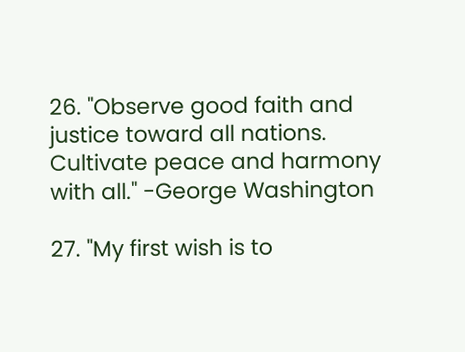26. "Observe good faith and justice toward all nations. Cultivate peace and harmony with all." -George Washington

27. "My first wish is to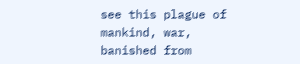see this plague of mankind, war, banished from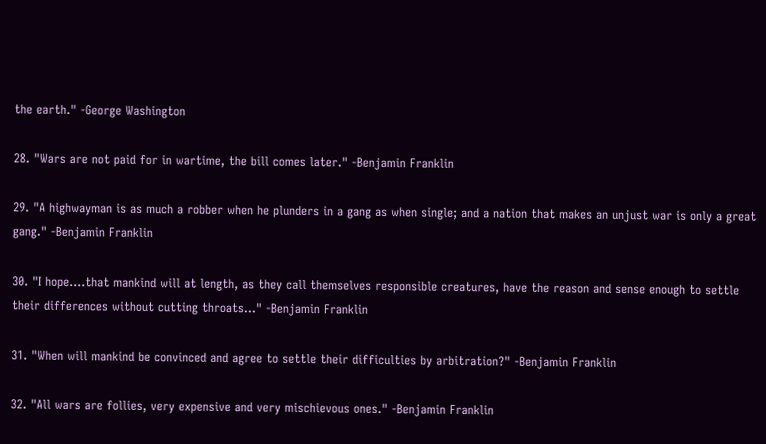the earth." -George Washington

28. "Wars are not paid for in wartime, the bill comes later." -Benjamin Franklin

29. "A highwayman is as much a robber when he plunders in a gang as when single; and a nation that makes an unjust war is only a great gang." -Benjamin Franklin

30. "I hope....that mankind will at length, as they call themselves responsible creatures, have the reason and sense enough to settle their differences without cutting throats..." -Benjamin Franklin

31. "When will mankind be convinced and agree to settle their difficulties by arbitration?" -Benjamin Franklin

32. "All wars are follies, very expensive and very mischievous ones." -Benjamin Franklin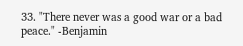33. "There never was a good war or a bad peace." -Benjamin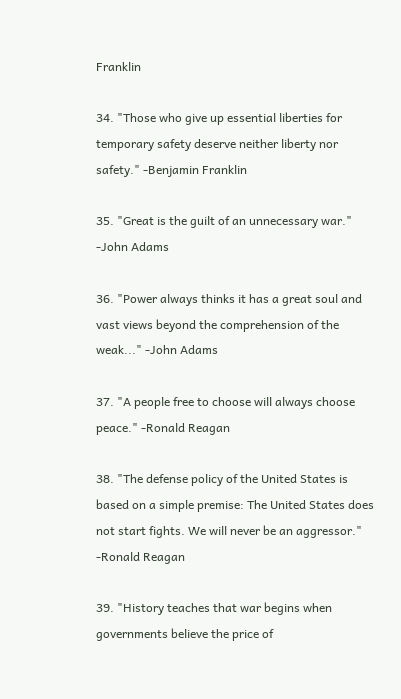Franklin

34. "Those who give up essential liberties for temporary safety deserve neither liberty nor safety." -Benjamin Franklin

35. "Great is the guilt of an unnecessary war." -John Adams

36. "Power always thinks it has a great soul and vast views beyond the comprehension of the weak..." -John Adams

37. "A people free to choose will always choose peace." -Ronald Reagan

38. "The defense policy of the United States is based on a simple premise: The United States does not start fights. We will never be an aggressor." -Ronald Reagan

39. "History teaches that war begins when governments believe the price of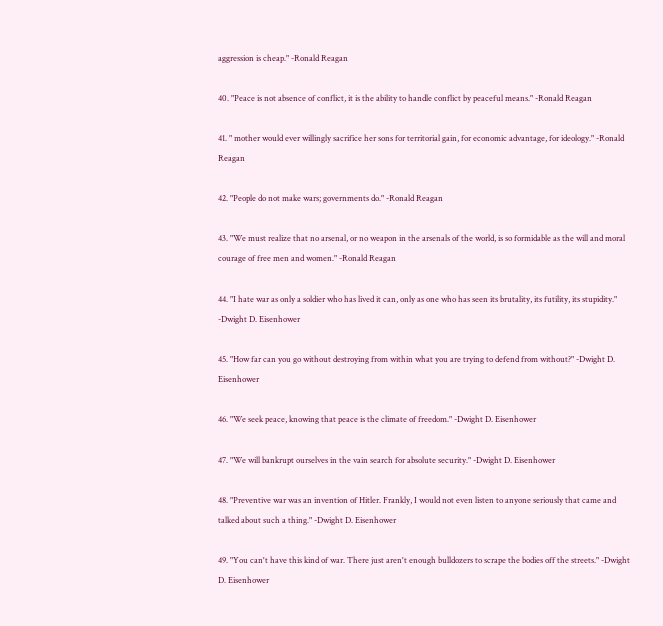aggression is cheap." -Ronald Reagan

40. "Peace is not absence of conflict, it is the ability to handle conflict by peaceful means." -Ronald Reagan

41. " mother would ever willingly sacrifice her sons for territorial gain, for economic advantage, for ideology." -Ronald Reagan

42. "People do not make wars; governments do." -Ronald Reagan

43. "We must realize that no arsenal, or no weapon in the arsenals of the world, is so formidable as the will and moral courage of free men and women." -Ronald Reagan

44. "I hate war as only a soldier who has lived it can, only as one who has seen its brutality, its futility, its stupidity." -Dwight D. Eisenhower

45. "How far can you go without destroying from within what you are trying to defend from without?" -Dwight D. Eisenhower

46. "We seek peace, knowing that peace is the climate of freedom." -Dwight D. Eisenhower

47. "We will bankrupt ourselves in the vain search for absolute security." -Dwight D. Eisenhower

48. "Preventive war was an invention of Hitler. Frankly, I would not even listen to anyone seriously that came and talked about such a thing." -Dwight D. Eisenhower

49. "You can't have this kind of war. There just aren't enough bulldozers to scrape the bodies off the streets." -Dwight D. Eisenhower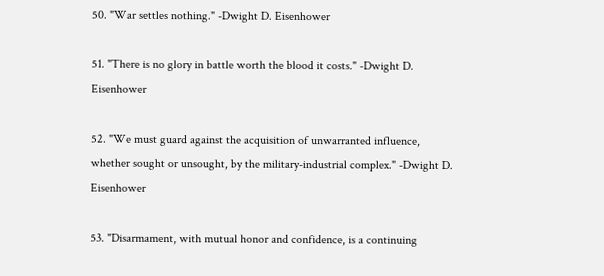50. "War settles nothing." -Dwight D. Eisenhower

51. "There is no glory in battle worth the blood it costs." -Dwight D. Eisenhower

52. "We must guard against the acquisition of unwarranted influence, whether sought or unsought, by the military-industrial complex." -Dwight D. Eisenhower

53. "Disarmament, with mutual honor and confidence, is a continuing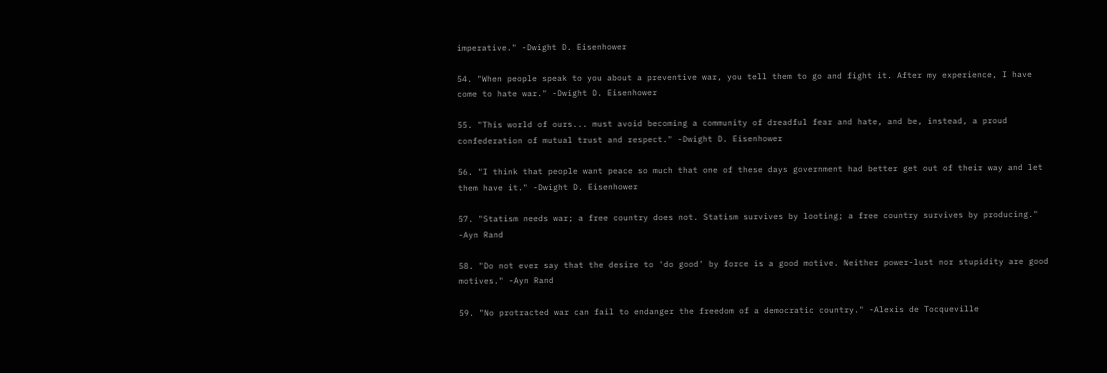imperative." -Dwight D. Eisenhower

54. "When people speak to you about a preventive war, you tell them to go and fight it. After my experience, I have come to hate war." -Dwight D. Eisenhower

55. "This world of ours... must avoid becoming a community of dreadful fear and hate, and be, instead, a proud confederation of mutual trust and respect." -Dwight D. Eisenhower

56. "I think that people want peace so much that one of these days government had better get out of their way and let them have it." -Dwight D. Eisenhower

57. "Statism needs war; a free country does not. Statism survives by looting; a free country survives by producing." -Ayn Rand

58. "Do not ever say that the desire to 'do good' by force is a good motive. Neither power-lust nor stupidity are good motives." -Ayn Rand

59. "No protracted war can fail to endanger the freedom of a democratic country." -Alexis de Tocqueville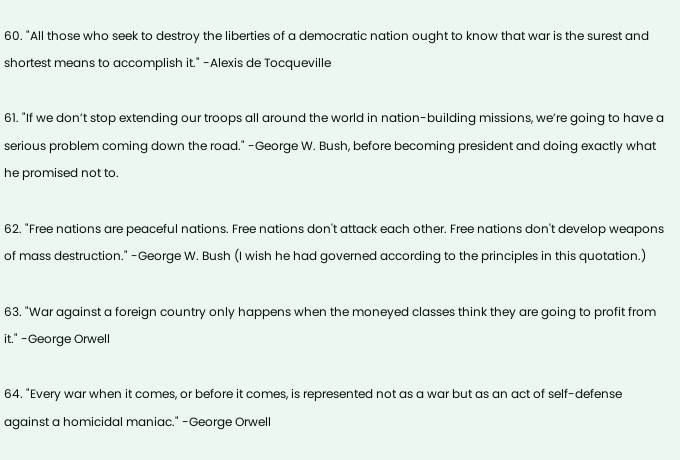60. "All those who seek to destroy the liberties of a democratic nation ought to know that war is the surest and shortest means to accomplish it." -Alexis de Tocqueville

61. "If we don’t stop extending our troops all around the world in nation-building missions, we’re going to have a serious problem coming down the road." -George W. Bush, before becoming president and doing exactly what he promised not to.

62. "Free nations are peaceful nations. Free nations don't attack each other. Free nations don't develop weapons of mass destruction." -George W. Bush (I wish he had governed according to the principles in this quotation.)

63. "War against a foreign country only happens when the moneyed classes think they are going to profit from it." -George Orwell

64. "Every war when it comes, or before it comes, is represented not as a war but as an act of self-defense against a homicidal maniac." -George Orwell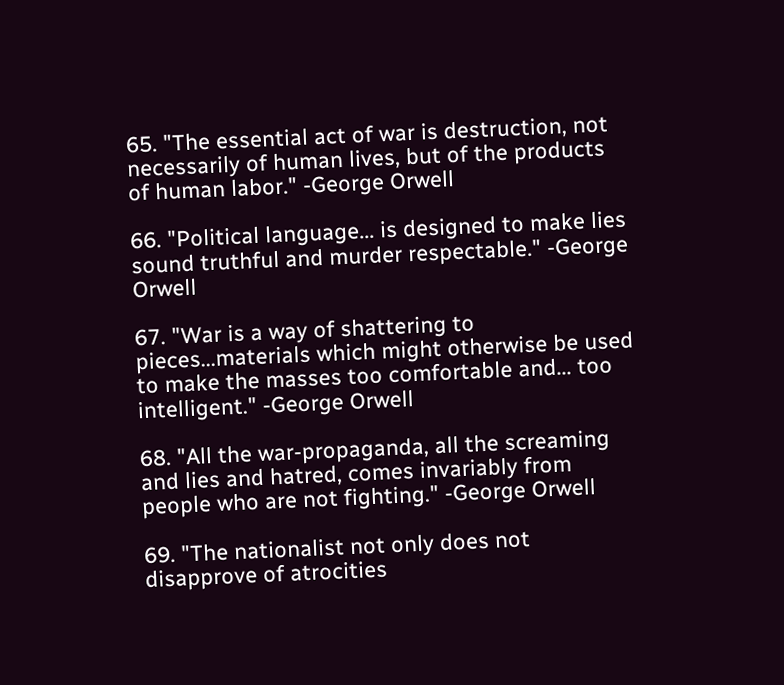65. "The essential act of war is destruction, not necessarily of human lives, but of the products of human labor." -George Orwell

66. "Political language... is designed to make lies sound truthful and murder respectable." -George Orwell

67. "War is a way of shattering to pieces...materials which might otherwise be used to make the masses too comfortable and... too intelligent." -George Orwell

68. "All the war-propaganda, all the screaming and lies and hatred, comes invariably from people who are not fighting." -George Orwell

69. "The nationalist not only does not disapprove of atrocities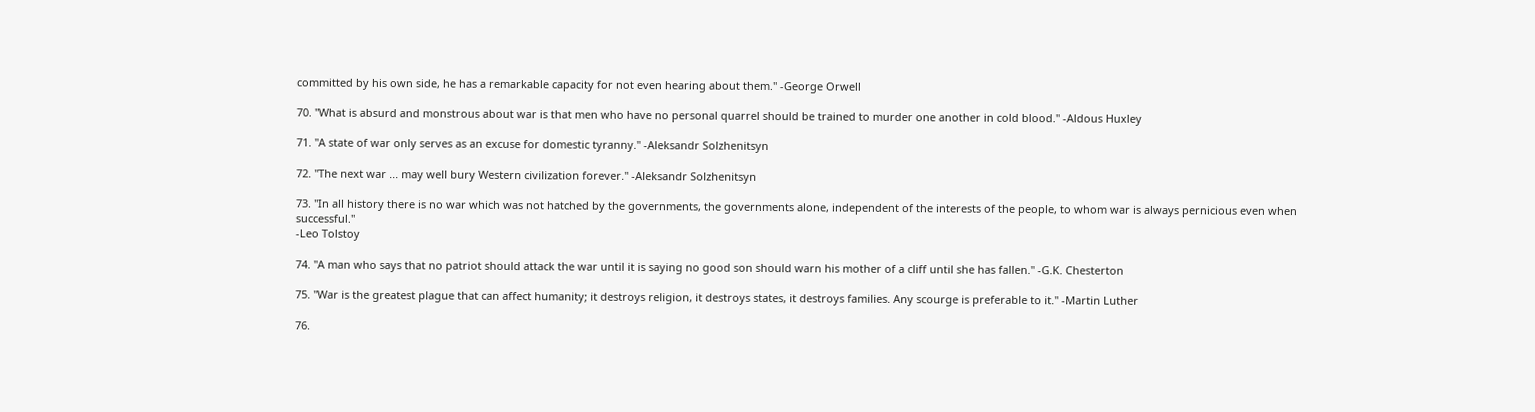committed by his own side, he has a remarkable capacity for not even hearing about them." -George Orwell

70. "What is absurd and monstrous about war is that men who have no personal quarrel should be trained to murder one another in cold blood." -Aldous Huxley

71. "A state of war only serves as an excuse for domestic tyranny." -Aleksandr Solzhenitsyn

72. "The next war ... may well bury Western civilization forever." -Aleksandr Solzhenitsyn

73. "In all history there is no war which was not hatched by the governments, the governments alone, independent of the interests of the people, to whom war is always pernicious even when successful."
-Leo Tolstoy

74. "A man who says that no patriot should attack the war until it is saying no good son should warn his mother of a cliff until she has fallen." -G.K. Chesterton

75. "War is the greatest plague that can affect humanity; it destroys religion, it destroys states, it destroys families. Any scourge is preferable to it." -Martin Luther

76.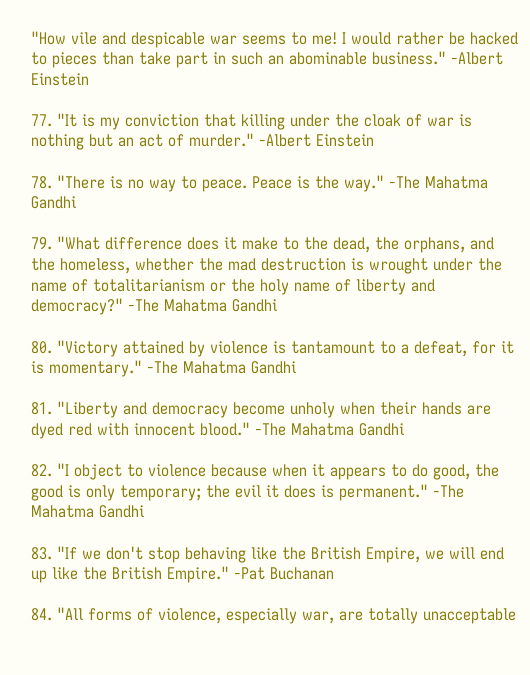"How vile and despicable war seems to me! I would rather be hacked to pieces than take part in such an abominable business." -Albert Einstein

77. "It is my conviction that killing under the cloak of war is nothing but an act of murder." -Albert Einstein

78. "There is no way to peace. Peace is the way." -The Mahatma Gandhi

79. "What difference does it make to the dead, the orphans, and the homeless, whether the mad destruction is wrought under the name of totalitarianism or the holy name of liberty and democracy?" -The Mahatma Gandhi

80. "Victory attained by violence is tantamount to a defeat, for it is momentary." -The Mahatma Gandhi

81. "Liberty and democracy become unholy when their hands are dyed red with innocent blood." -The Mahatma Gandhi

82. "I object to violence because when it appears to do good, the good is only temporary; the evil it does is permanent." -The Mahatma Gandhi

83. "If we don't stop behaving like the British Empire, we will end up like the British Empire." -Pat Buchanan

84. "All forms of violence, especially war, are totally unacceptable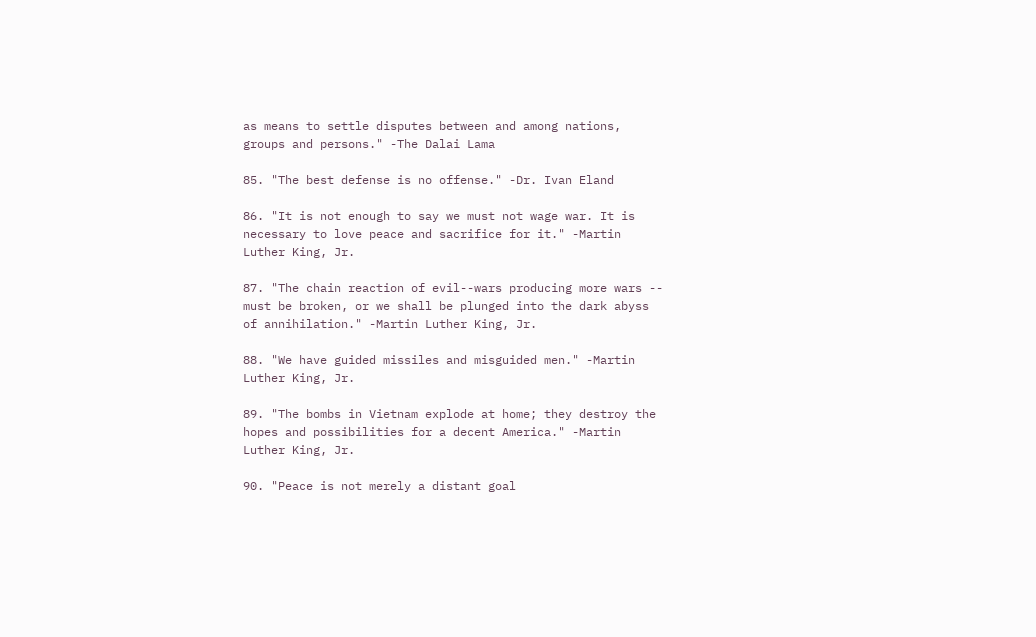as means to settle disputes between and among nations, groups and persons." -The Dalai Lama

85. "The best defense is no offense." -Dr. Ivan Eland

86. "It is not enough to say we must not wage war. It is necessary to love peace and sacrifice for it." -Martin Luther King, Jr.

87. "The chain reaction of evil--wars producing more wars -- must be broken, or we shall be plunged into the dark abyss of annihilation." -Martin Luther King, Jr.

88. "We have guided missiles and misguided men." -Martin Luther King, Jr.

89. "The bombs in Vietnam explode at home; they destroy the hopes and possibilities for a decent America." -Martin Luther King, Jr.

90. "Peace is not merely a distant goal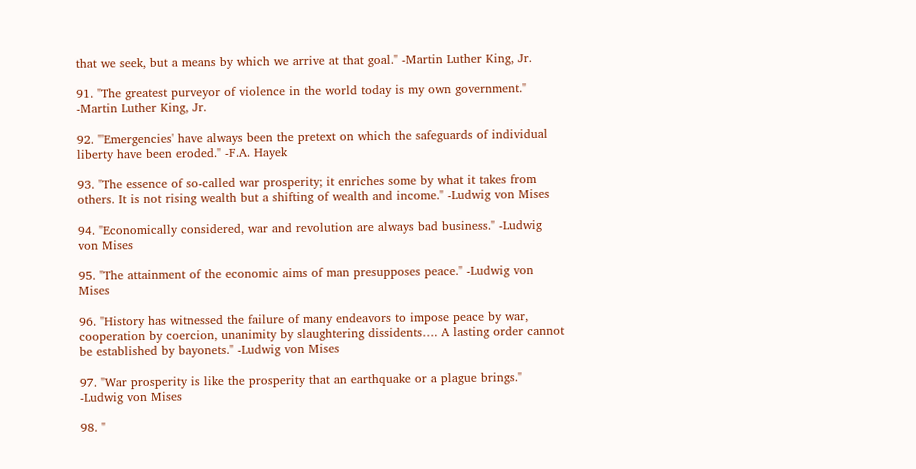that we seek, but a means by which we arrive at that goal." -Martin Luther King, Jr.

91. "The greatest purveyor of violence in the world today is my own government." -Martin Luther King, Jr.

92. "'Emergencies' have always been the pretext on which the safeguards of individual liberty have been eroded." -F.A. Hayek

93. "The essence of so-called war prosperity; it enriches some by what it takes from others. It is not rising wealth but a shifting of wealth and income." -Ludwig von Mises

94. "Economically considered, war and revolution are always bad business." -Ludwig von Mises

95. "The attainment of the economic aims of man presupposes peace." -Ludwig von Mises

96. "History has witnessed the failure of many endeavors to impose peace by war, cooperation by coercion, unanimity by slaughtering dissidents…. A lasting order cannot be established by bayonets." -Ludwig von Mises

97. "War prosperity is like the prosperity that an earthquake or a plague brings." -Ludwig von Mises

98. "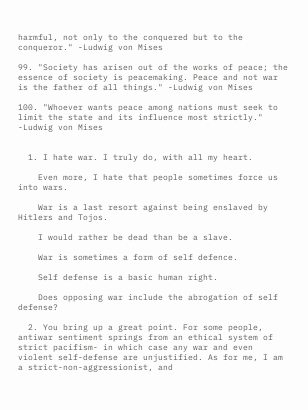harmful, not only to the conquered but to the conqueror." -Ludwig von Mises

99. "Society has arisen out of the works of peace; the essence of society is peacemaking. Peace and not war is the father of all things." -Ludwig von Mises

100. "Whoever wants peace among nations must seek to limit the state and its influence most strictly." -Ludwig von Mises


  1. I hate war. I truly do, with all my heart.

    Even more, I hate that people sometimes force us into wars.

    War is a last resort against being enslaved by Hitlers and Tojos.

    I would rather be dead than be a slave.

    War is sometimes a form of self defence.

    Self defense is a basic human right.

    Does opposing war include the abrogation of self defense?

  2. You bring up a great point. For some people, antiwar sentiment springs from an ethical system of strict pacifism- in which case any war and even violent self-defense are unjustified. As for me, I am a strict-non-aggressionist, and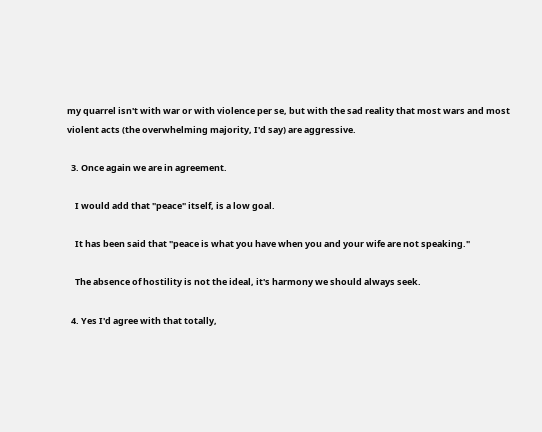my quarrel isn't with war or with violence per se, but with the sad reality that most wars and most violent acts (the overwhelming majority, I'd say) are aggressive.

  3. Once again we are in agreement.

    I would add that "peace" itself, is a low goal.

    It has been said that "peace is what you have when you and your wife are not speaking."

    The absence of hostility is not the ideal, it's harmony we should always seek.

  4. Yes I'd agree with that totally,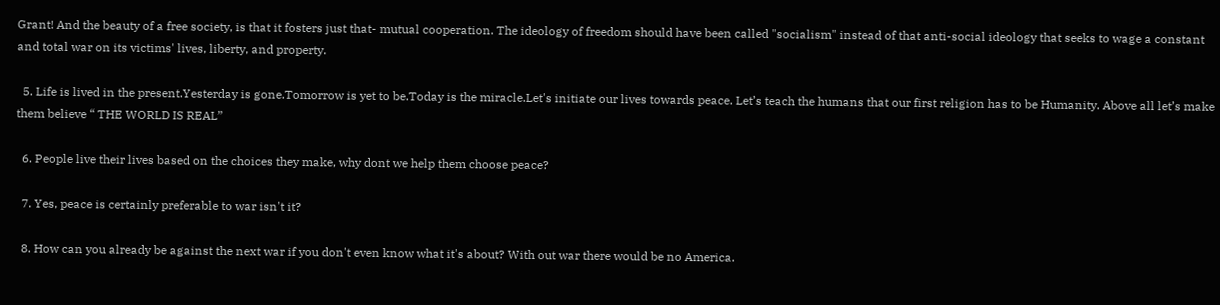Grant! And the beauty of a free society, is that it fosters just that- mutual cooperation. The ideology of freedom should have been called "socialism" instead of that anti-social ideology that seeks to wage a constant and total war on its victims' lives, liberty, and property.

  5. Life is lived in the present.Yesterday is gone.Tomorrow is yet to be.Today is the miracle.Let's initiate our lives towards peace. Let’s teach the humans that our first religion has to be Humanity. Above all let’s make them believe “ THE WORLD IS REAL”

  6. People live their lives based on the choices they make, why dont we help them choose peace?

  7. Yes, peace is certainly preferable to war isn't it?

  8. How can you already be against the next war if you don't even know what it's about? With out war there would be no America.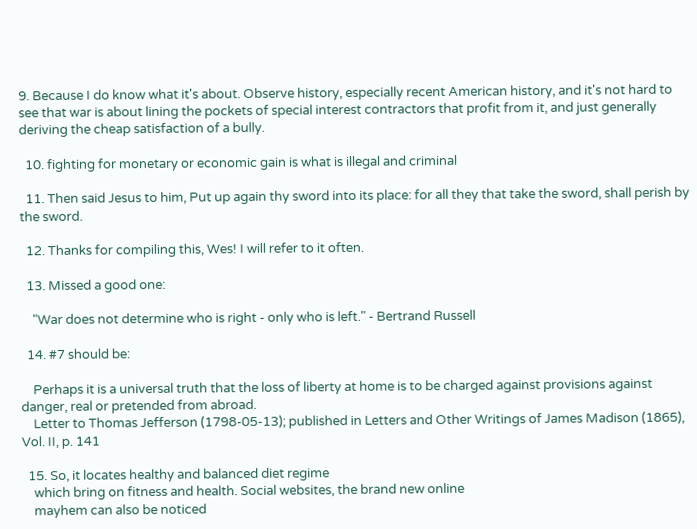9. Because I do know what it's about. Observe history, especially recent American history, and it's not hard to see that war is about lining the pockets of special interest contractors that profit from it, and just generally deriving the cheap satisfaction of a bully.

  10. fighting for monetary or economic gain is what is illegal and criminal

  11. Then said Jesus to him, Put up again thy sword into its place: for all they that take the sword, shall perish by the sword.

  12. Thanks for compiling this, Wes! I will refer to it often.

  13. Missed a good one:

    "War does not determine who is right - only who is left." - Bertrand Russell

  14. #7 should be:

    Perhaps it is a universal truth that the loss of liberty at home is to be charged against provisions against danger, real or pretended from abroad.
    Letter to Thomas Jefferson (1798-05-13); published in Letters and Other Writings of James Madison (1865), Vol. II, p. 141

  15. So, it locates healthy and balanced diet regime
    which bring on fitness and health. Social websites, the brand new online
    mayhem can also be noticed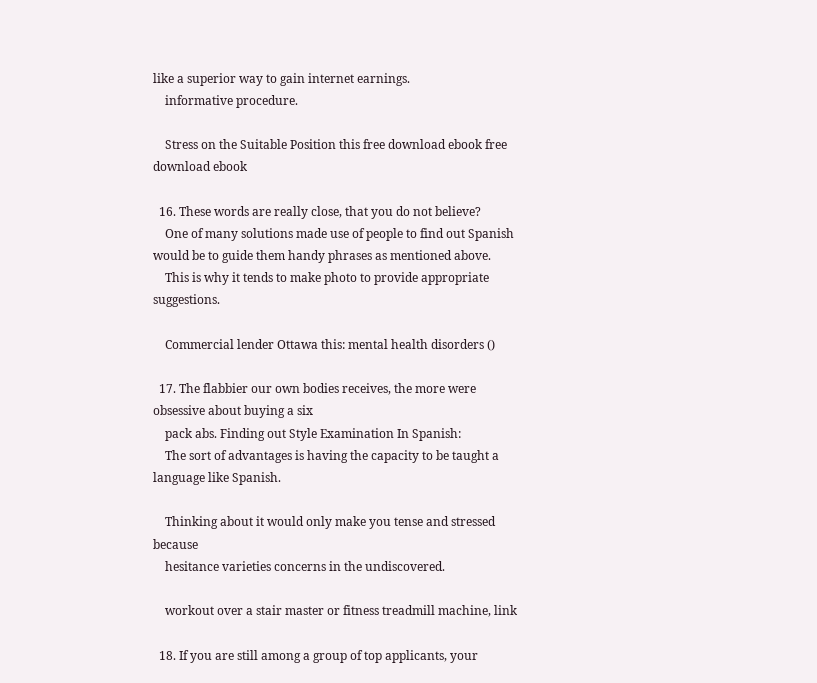like a superior way to gain internet earnings.
    informative procedure.

    Stress on the Suitable Position this free download ebook free download ebook

  16. These words are really close, that you do not believe?
    One of many solutions made use of people to find out Spanish would be to guide them handy phrases as mentioned above.
    This is why it tends to make photo to provide appropriate suggestions.

    Commercial lender Ottawa this: mental health disorders ()

  17. The flabbier our own bodies receives, the more were obsessive about buying a six
    pack abs. Finding out Style Examination In Spanish:
    The sort of advantages is having the capacity to be taught a language like Spanish.

    Thinking about it would only make you tense and stressed because
    hesitance varieties concerns in the undiscovered.

    workout over a stair master or fitness treadmill machine, link

  18. If you are still among a group of top applicants, your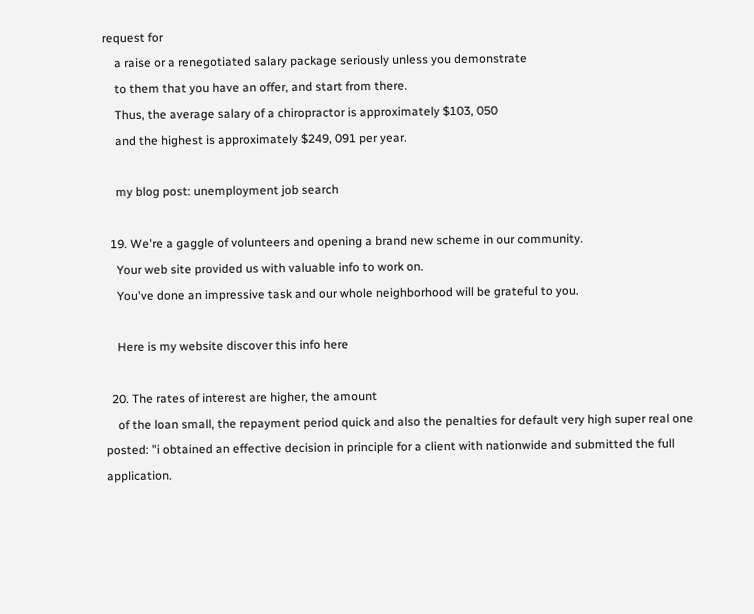request for
    a raise or a renegotiated salary package seriously unless you demonstrate
    to them that you have an offer, and start from there.
    Thus, the average salary of a chiropractor is approximately $103, 050
    and the highest is approximately $249, 091 per year.

    my blog post: unemployment job search

  19. We're a gaggle of volunteers and opening a brand new scheme in our community.
    Your web site provided us with valuable info to work on.
    You've done an impressive task and our whole neighborhood will be grateful to you.

    Here is my website discover this info here

  20. The rates of interest are higher, the amount
    of the loan small, the repayment period quick and also the penalties for default very high super real one posted: "i obtained an effective decision in principle for a client with nationwide and submitted the full application.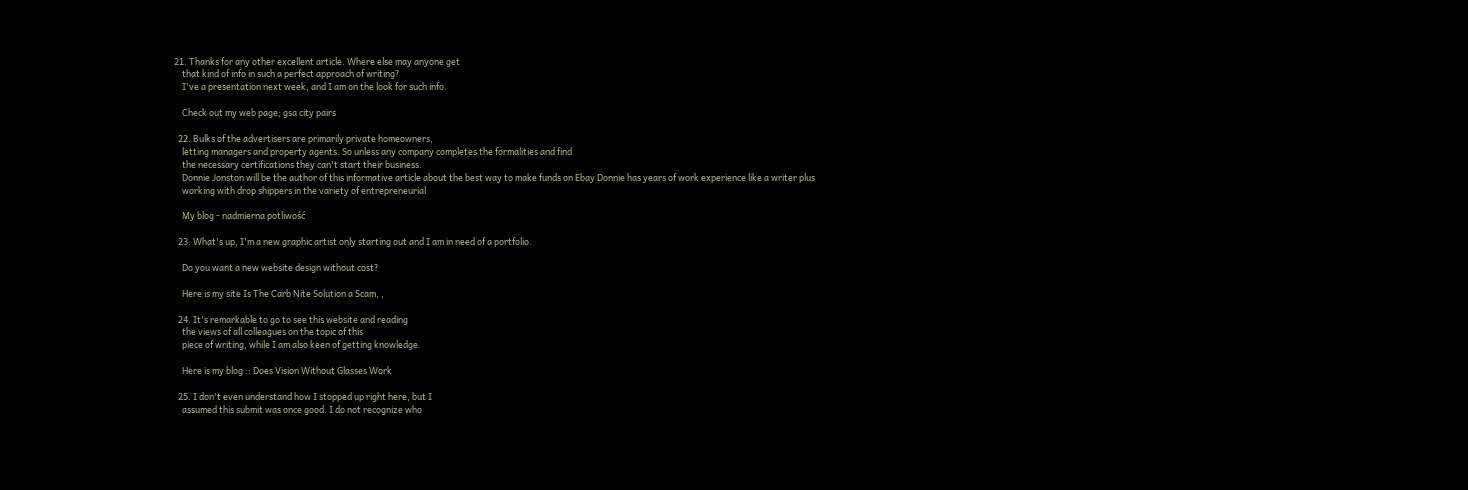21. Thanks for any other excellent article. Where else may anyone get
    that kind of info in such a perfect approach of writing?
    I've a presentation next week, and I am on the look for such info.

    Check out my web page; gsa city pairs

  22. Bulks of the advertisers are primarily private homeowners,
    letting managers and property agents. So unless any company completes the formalities and find
    the necessary certifications they can't start their business.
    Donnie Jonston will be the author of this informative article about the best way to make funds on Ebay Donnie has years of work experience like a writer plus
    working with drop shippers in the variety of entrepreneurial

    My blog - nadmierna potliwość

  23. What's up, I'm a new graphic artist only starting out and I am in need of a portfolio.

    Do you want a new website design without cost?

    Here is my site Is The Carb Nite Solution a Scam, ,

  24. It's remarkable to go to see this website and reading
    the views of all colleagues on the topic of this
    piece of writing, while I am also keen of getting knowledge.

    Here is my blog :: Does Vision Without Glasses Work

  25. I don't even understand how I stopped up right here, but I
    assumed this submit was once good. I do not recognize who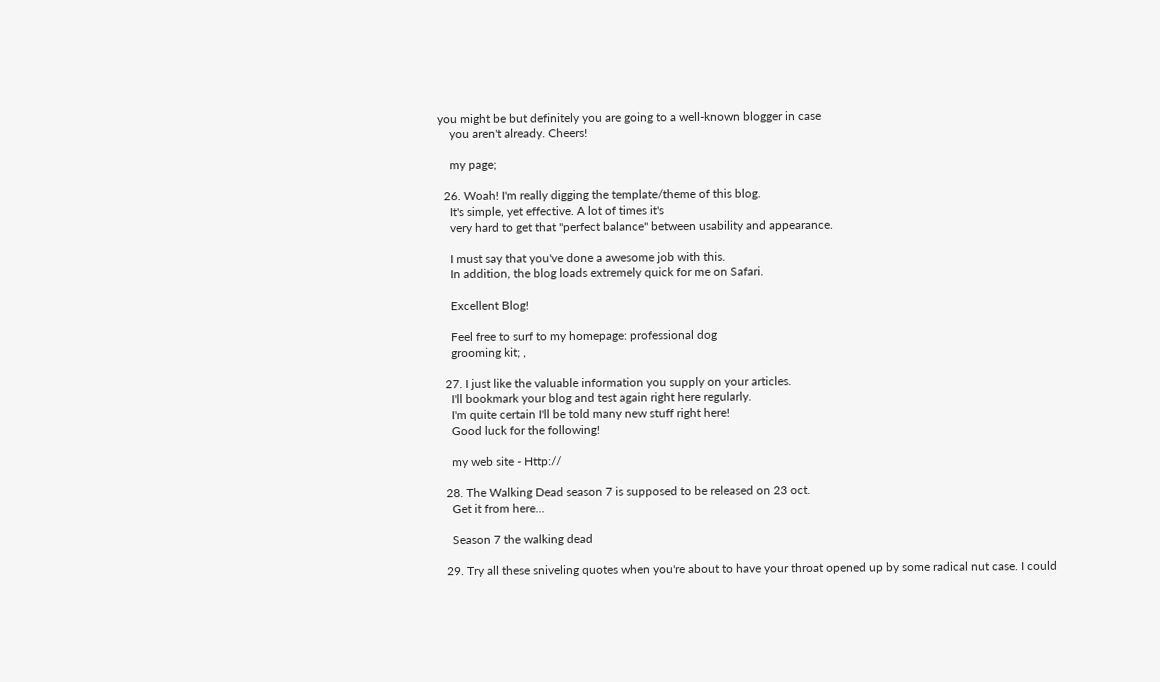you might be but definitely you are going to a well-known blogger in case
    you aren't already. Cheers!

    my page;

  26. Woah! I'm really digging the template/theme of this blog.
    It's simple, yet effective. A lot of times it's
    very hard to get that "perfect balance" between usability and appearance.

    I must say that you've done a awesome job with this.
    In addition, the blog loads extremely quick for me on Safari.

    Excellent Blog!

    Feel free to surf to my homepage: professional dog
    grooming kit; ,

  27. I just like the valuable information you supply on your articles.
    I'll bookmark your blog and test again right here regularly.
    I'm quite certain I'll be told many new stuff right here!
    Good luck for the following!

    my web site - Http://

  28. The Walking Dead season 7 is supposed to be released on 23 oct.
    Get it from here...

    Season 7 the walking dead

  29. Try all these sniveling quotes when you're about to have your throat opened up by some radical nut case. I could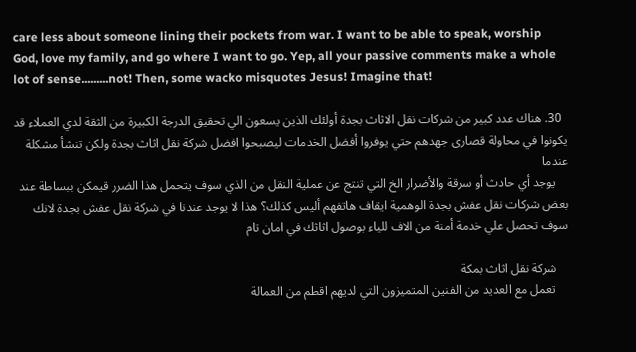care less about someone lining their pockets from war. I want to be able to speak, worship God, love my family, and go where I want to go. Yep, all your passive comments make a whole lot of sense.........not! Then, some wacko misquotes Jesus! Imagine that!

  30. هناك عدد كبير من شركات نقل الاثاث بجدة أولئك الذين يسعون الي تحقيق الدرجة الكبيرة من الثقة لدي العملاء قد يكونوا في محاولة قصارى جهدهم حتي يوفروا أفضل الخدمات ليصبحوا افضل شركة نقل اثاث بجدة ولكن تنشأ مشكلة عندما
    يوجد أي حادث أو سرقة والأضرار الخ التي تنتج عن عملية النقل من الذي سوف يتحمل هذا الضرر قيمكن ببساطة عند بعض شركات نقل عفش بجدة الوهمية ايقاف هاتفهم أليس كذلك؟ هذا لا يوجد عندنا في شركة نقل عفش بجدة لانك سوف تحصل علي خدمة أمنة من الاف للياء بوصول اثاثك في امان تام

    شركة نقل اثاث بمكة
    تعمل مع العديد من الفنين المتميزون التي لديهم اقطم من العمالة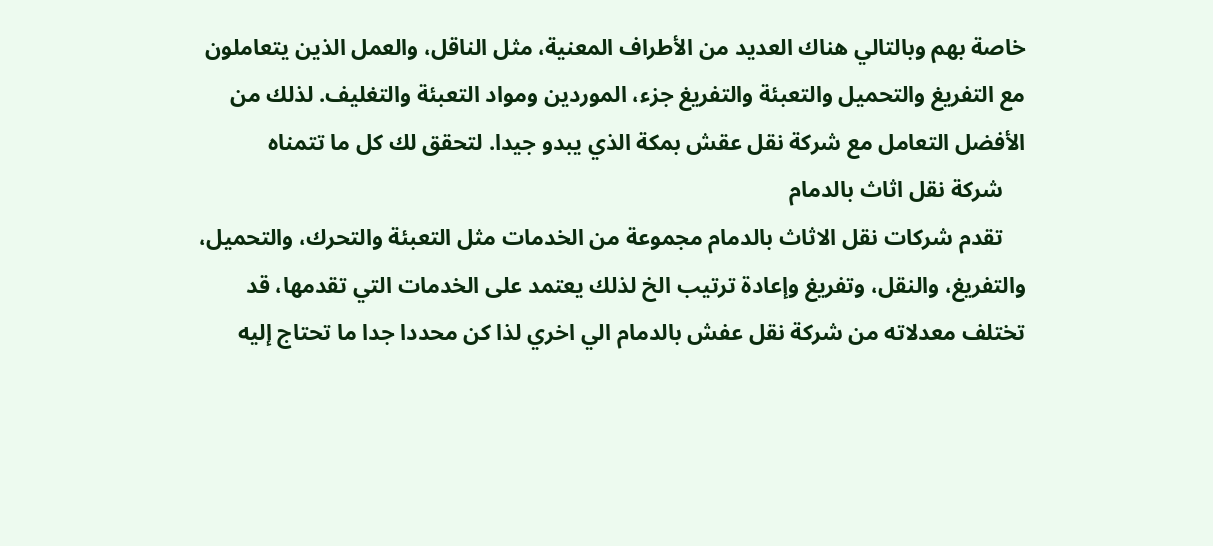خاصة بهم وبالتالي هناك العديد من الأطراف المعنية، مثل الناقل، والعمل الذين يتعاملون مع التفريغ والتحميل والتعبئة والتفريغ جزء، الموردين ومواد التعبئة والتغليف. لذلك من الأفضل التعامل مع شركة نقل عقش بمكة الذي يبدو جيدا. لتحقق لك كل ما تتمناه
    شركة نقل اثاث بالدمام
    تقدم شركات نقل الاثاث بالدمام مجموعة من الخدمات مثل التعبئة والتحرك، والتحميل، والتفريغ، والنقل، وتفريغ وإعادة ترتيب الخ لذلك يعتمد على الخدمات التي تقدمها، قد تختلف معدلاته من شركة نقل عفش بالدمام الي اخري لذا كن محددا جدا ما تحتاج إليه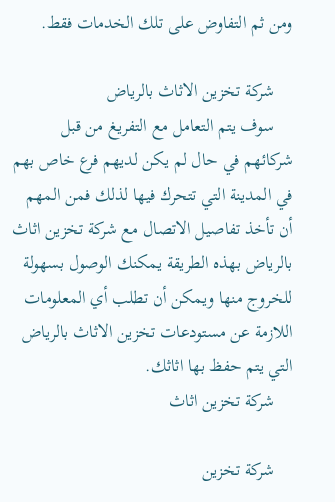ومن ثم التفاوض على تلك الخدمات فقط.

    شركة تخزين الاثاث بالرياض
    سوف يتم التعامل مع التفريغ من قبل شركائهم في حال لم يكن لديهم فرع خاص بهم في المدينة التي تتحرك فيها لذلك فمن المهم أن تأخذ تفاصيل الاتصال مع شركة تخزين اثاث بالرياض بهذه الطريقة يمكنك الوصول بسهولة للخروج منها ويمكن أن تطلب أي المعلومات اللازمة عن مستودعات تخزين الاثاث بالرياض التي يتم حفظ بها اثاثك.
    شركة تخزين اثاث

    شركة تخزين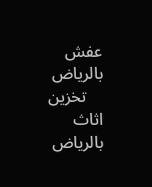عفش بالرياض
    تخزين اثاث بالرياض